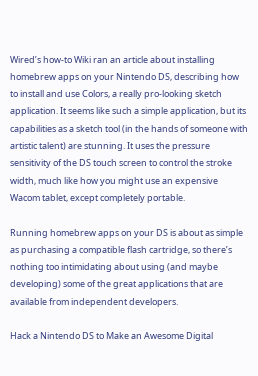Wired’s how-to Wiki ran an article about installing homebrew apps on your Nintendo DS, describing how to install and use Colors, a really pro-looking sketch application. It seems like such a simple application, but its capabilities as a sketch tool (in the hands of someone with artistic talent) are stunning. It uses the pressure sensitivity of the DS touch screen to control the stroke width, much like how you might use an expensive Wacom tablet, except completely portable.

Running homebrew apps on your DS is about as simple as purchasing a compatible flash cartridge, so there’s nothing too intimidating about using (and maybe developing) some of the great applications that are available from independent developers.

Hack a Nintendo DS to Make an Awesome Digital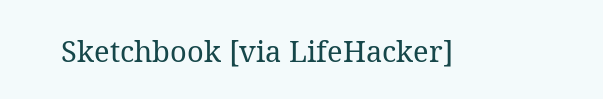Sketchbook [via LifeHacker]